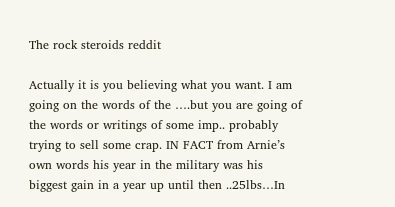The rock steroids reddit

Actually it is you believing what you want. I am going on the words of the ….but you are going of the words or writings of some imp.. probably trying to sell some crap. IN FACT from Arnie’s own words his year in the military was his biggest gain in a year up until then ..25lbs…In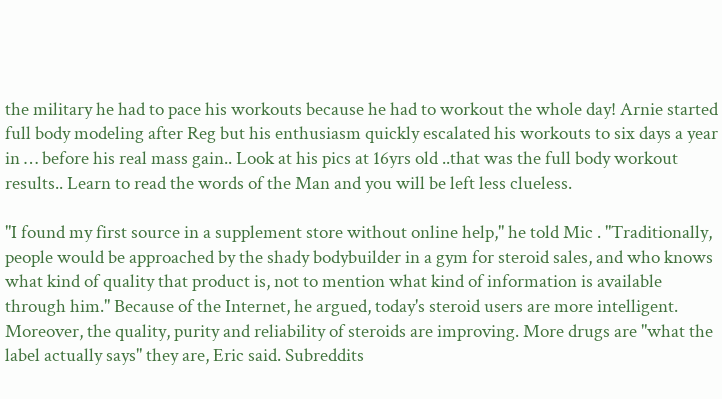the military he had to pace his workouts because he had to workout the whole day! Arnie started full body modeling after Reg but his enthusiasm quickly escalated his workouts to six days a year in … before his real mass gain.. Look at his pics at 16yrs old ..that was the full body workout results.. Learn to read the words of the Man and you will be left less clueless.

"I found my first source in a supplement store without online help," he told Mic . "Traditionally, people would be approached by the shady bodybuilder in a gym for steroid sales, and who knows what kind of quality that product is, not to mention what kind of information is available through him." Because of the Internet, he argued, today's steroid users are more intelligent. Moreover, the quality, purity and reliability of steroids are improving. More drugs are "what the label actually says" they are, Eric said. Subreddits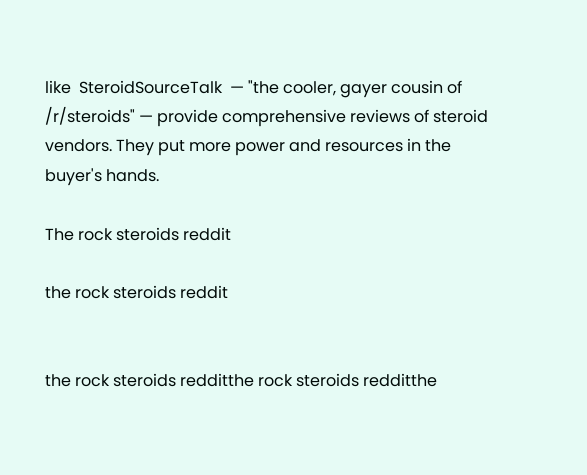like  SteroidSourceTalk  — "the cooler, gayer cousin of /r/steroids" — provide comprehensive reviews of steroid vendors. They put more power and resources in the buyer's hands.

The rock steroids reddit

the rock steroids reddit


the rock steroids redditthe rock steroids redditthe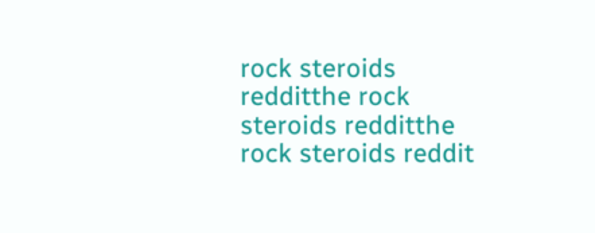rock steroids redditthe rock steroids redditthe rock steroids reddit